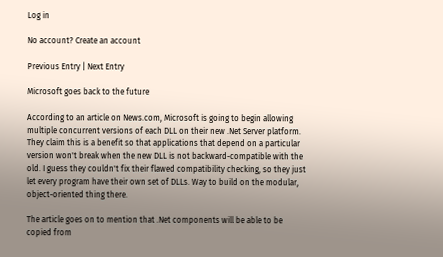Log in

No account? Create an account

Previous Entry | Next Entry

Microsoft goes back to the future

According to an article on News.com, Microsoft is going to begin allowing multiple concurrent versions of each DLL on their new .Net Server platform. They claim this is a benefit so that applications that depend on a particular version won't break when the new DLL is not backward-compatible with the old. I guess they couldn't fix their flawed compatibility checking, so they just let every program have their own set of DLLs. Way to build on the modular, object-oriented thing there.

The article goes on to mention that .Net components will be able to be copied from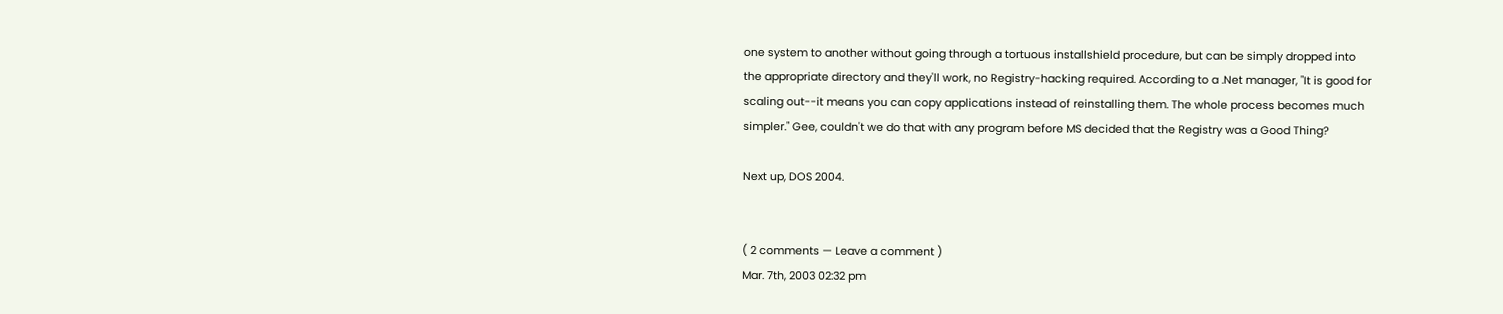one system to another without going through a tortuous installshield procedure, but can be simply dropped into the appropriate directory and they'll work, no Registry-hacking required. According to a .Net manager, "It is good for scaling out--it means you can copy applications instead of reinstalling them. The whole process becomes much simpler." Gee, couldn't we do that with any program before MS decided that the Registry was a Good Thing?

Next up, DOS 2004.


( 2 comments — Leave a comment )
Mar. 7th, 2003 02:32 pm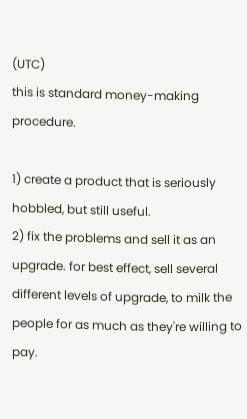(UTC)
this is standard money-making procedure.

1) create a product that is seriously hobbled, but still useful.
2) fix the problems and sell it as an upgrade. for best effect, sell several different levels of upgrade, to milk the people for as much as they're willing to pay.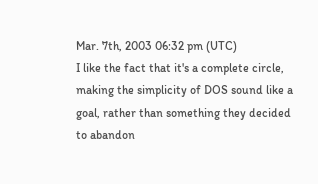Mar. 7th, 2003 06:32 pm (UTC)
I like the fact that it's a complete circle, making the simplicity of DOS sound like a goal, rather than something they decided to abandon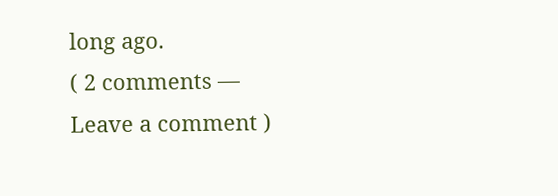long ago.
( 2 comments — Leave a comment )